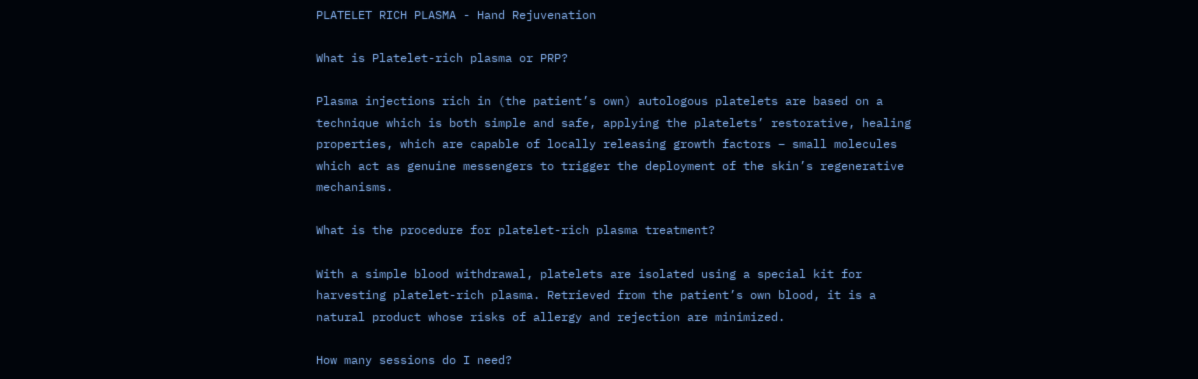PLATELET RICH PLASMA - Hand Rejuvenation

What is Platelet-rich plasma or PRP?

Plasma injections rich in (the patient’s own) autologous platelets are based on a technique which is both simple and safe, applying the platelets’ restorative, healing properties, which are capable of locally releasing growth factors – small molecules which act as genuine messengers to trigger the deployment of the skin’s regenerative mechanisms.

What is the procedure for platelet-rich plasma treatment?

With a simple blood withdrawal, platelets are isolated using a special kit for harvesting platelet-rich plasma. Retrieved from the patient’s own blood, it is a natural product whose risks of allergy and rejection are minimized.

How many sessions do I need?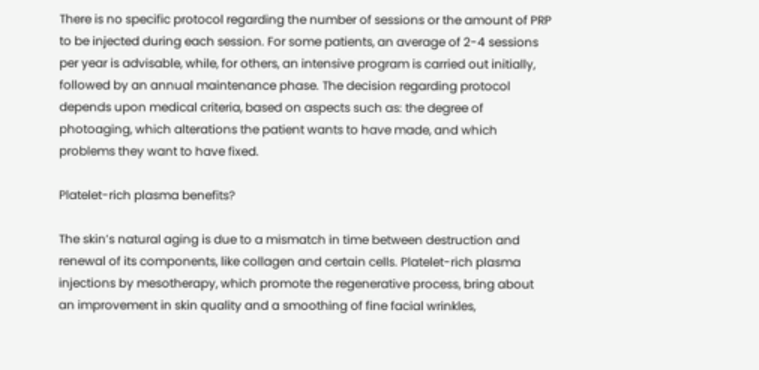There is no specific protocol regarding the number of sessions or the amount of PRP to be injected during each session. For some patients, an average of 2-4 sessions per year is advisable, while, for others, an intensive program is carried out initially, followed by an annual maintenance phase. The decision regarding protocol depends upon medical criteria, based on aspects such as: the degree of photoaging, which alterations the patient wants to have made, and which problems they want to have fixed.

Platelet-rich plasma benefits?

The skin’s natural aging is due to a mismatch in time between destruction and renewal of its components, like collagen and certain cells. Platelet-rich plasma injections by mesotherapy, which promote the regenerative process, bring about an improvement in skin quality and a smoothing of fine facial wrinkles,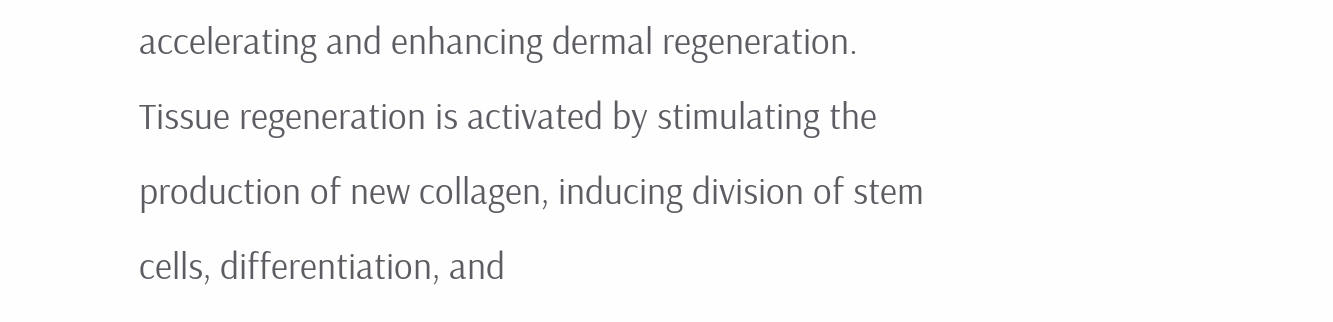accelerating and enhancing dermal regeneration. Tissue regeneration is activated by stimulating the production of new collagen, inducing division of stem cells, differentiation, and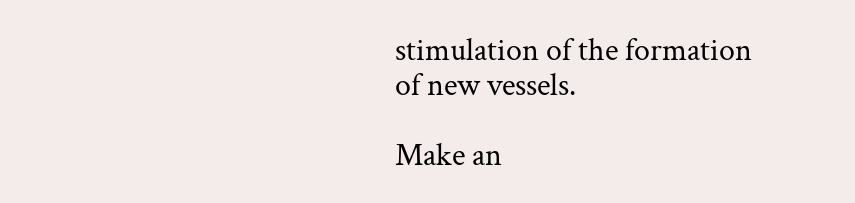stimulation of the formation of new vessels.

Make an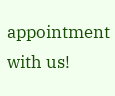appointment with us!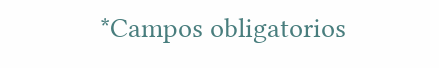*Campos obligatorios